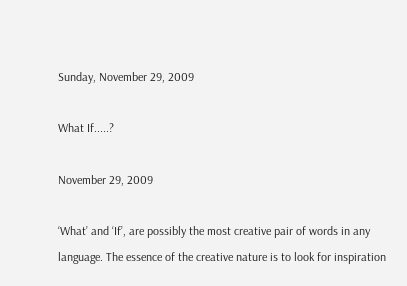Sunday, November 29, 2009

What If.....?

November 29, 2009

‘What’ and ‘If’, are possibly the most creative pair of words in any language. The essence of the creative nature is to look for inspiration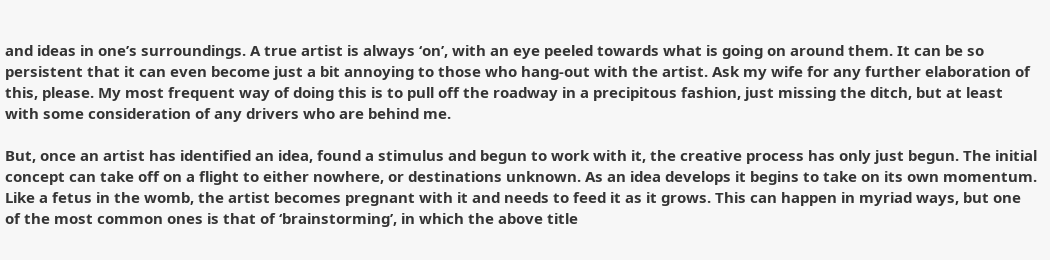and ideas in one’s surroundings. A true artist is always ‘on’, with an eye peeled towards what is going on around them. It can be so persistent that it can even become just a bit annoying to those who hang-out with the artist. Ask my wife for any further elaboration of this, please. My most frequent way of doing this is to pull off the roadway in a precipitous fashion, just missing the ditch, but at least with some consideration of any drivers who are behind me.

But, once an artist has identified an idea, found a stimulus and begun to work with it, the creative process has only just begun. The initial concept can take off on a flight to either nowhere, or destinations unknown. As an idea develops it begins to take on its own momentum. Like a fetus in the womb, the artist becomes pregnant with it and needs to feed it as it grows. This can happen in myriad ways, but one of the most common ones is that of ‘brainstorming’, in which the above title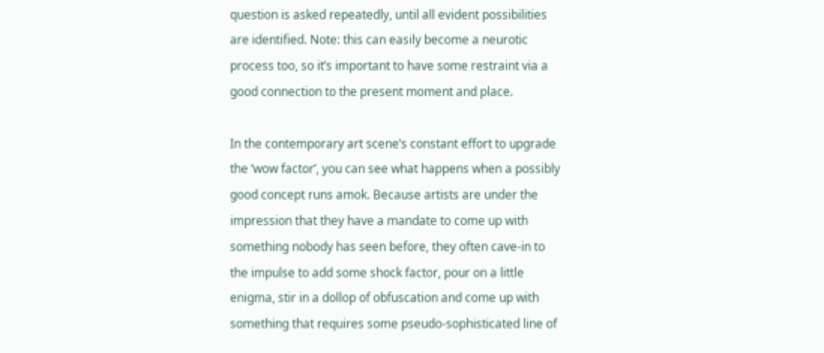question is asked repeatedly, until all evident possibilities are identified. Note: this can easily become a neurotic process too, so it’s important to have some restraint via a good connection to the present moment and place.

In the contemporary art scene’s constant effort to upgrade the ‘wow factor’, you can see what happens when a possibly good concept runs amok. Because artists are under the impression that they have a mandate to come up with something nobody has seen before, they often cave-in to the impulse to add some shock factor, pour on a little enigma, stir in a dollop of obfuscation and come up with something that requires some pseudo-sophisticated line of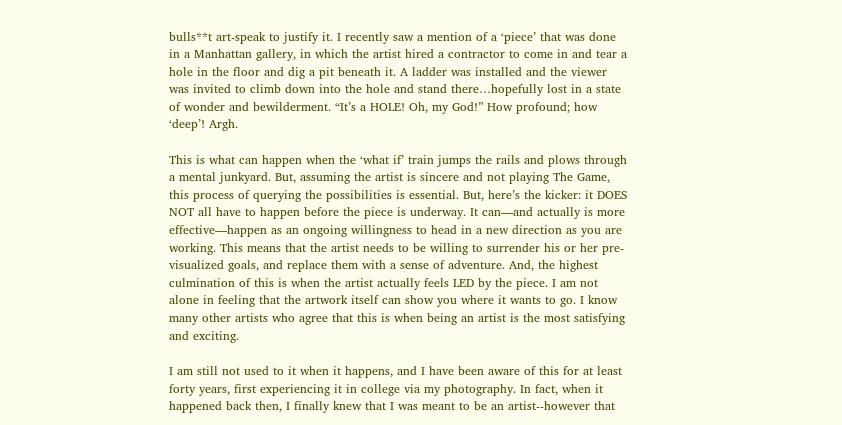bulls**t art-speak to justify it. I recently saw a mention of a ‘piece’ that was done in a Manhattan gallery, in which the artist hired a contractor to come in and tear a hole in the floor and dig a pit beneath it. A ladder was installed and the viewer was invited to climb down into the hole and stand there…hopefully lost in a state of wonder and bewilderment. “It’s a HOLE! Oh, my God!” How profound; how ‘deep’! Argh.

This is what can happen when the ‘what if’ train jumps the rails and plows through a mental junkyard. But, assuming the artist is sincere and not playing The Game, this process of querying the possibilities is essential. But, here’s the kicker: it DOES NOT all have to happen before the piece is underway. It can—and actually is more effective—happen as an ongoing willingness to head in a new direction as you are working. This means that the artist needs to be willing to surrender his or her pre-visualized goals, and replace them with a sense of adventure. And, the highest culmination of this is when the artist actually feels LED by the piece. I am not alone in feeling that the artwork itself can show you where it wants to go. I know many other artists who agree that this is when being an artist is the most satisfying and exciting.

I am still not used to it when it happens, and I have been aware of this for at least forty years, first experiencing it in college via my photography. In fact, when it happened back then, I finally knew that I was meant to be an artist--however that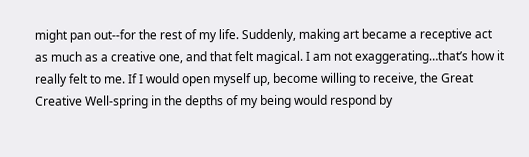might pan out--for the rest of my life. Suddenly, making art became a receptive act as much as a creative one, and that felt magical. I am not exaggerating…that’s how it really felt to me. If I would open myself up, become willing to receive, the Great Creative Well-spring in the depths of my being would respond by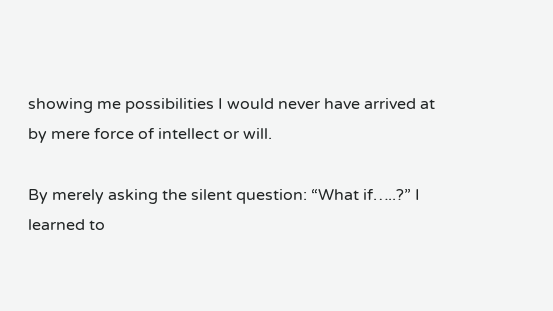showing me possibilities I would never have arrived at by mere force of intellect or will.

By merely asking the silent question: “What if…..?” I learned to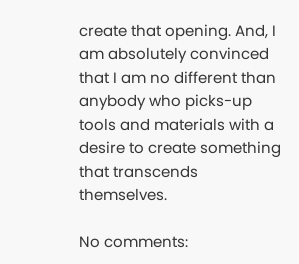create that opening. And, I am absolutely convinced that I am no different than anybody who picks-up tools and materials with a desire to create something that transcends themselves.

No comments: